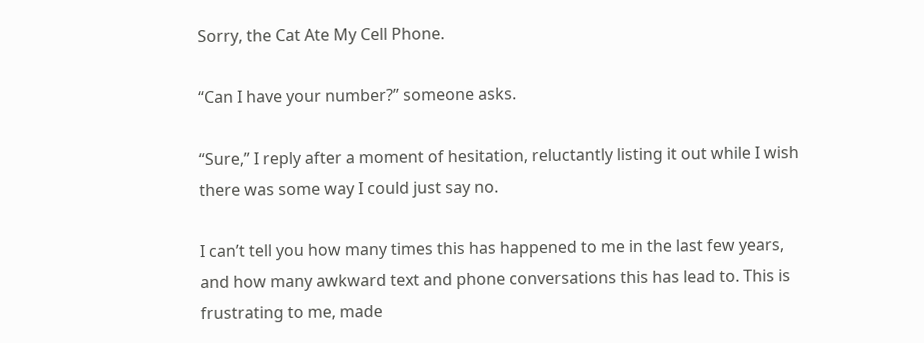Sorry, the Cat Ate My Cell Phone.

“Can I have your number?” someone asks.

“Sure,” I reply after a moment of hesitation, reluctantly listing it out while I wish there was some way I could just say no.

I can’t tell you how many times this has happened to me in the last few years, and how many awkward text and phone conversations this has lead to. This is frustrating to me, made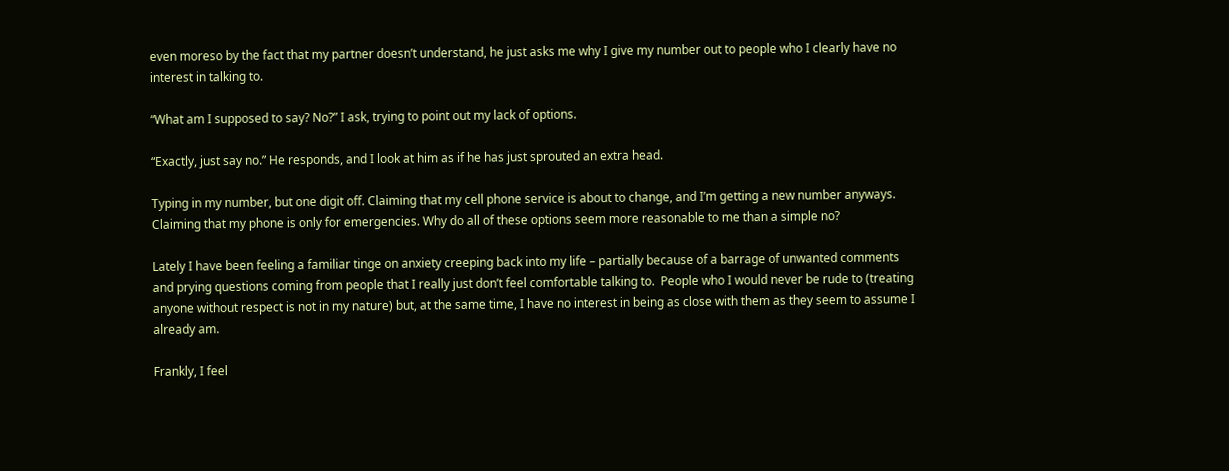even moreso by the fact that my partner doesn’t understand, he just asks me why I give my number out to people who I clearly have no interest in talking to.

“What am I supposed to say? No?” I ask, trying to point out my lack of options.

“Exactly, just say no.” He responds, and I look at him as if he has just sprouted an extra head.

Typing in my number, but one digit off. Claiming that my cell phone service is about to change, and I’m getting a new number anyways. Claiming that my phone is only for emergencies. Why do all of these options seem more reasonable to me than a simple no?

Lately I have been feeling a familiar tinge on anxiety creeping back into my life – partially because of a barrage of unwanted comments and prying questions coming from people that I really just don’t feel comfortable talking to.  People who I would never be rude to (treating anyone without respect is not in my nature) but, at the same time, I have no interest in being as close with them as they seem to assume I already am.

Frankly, I feel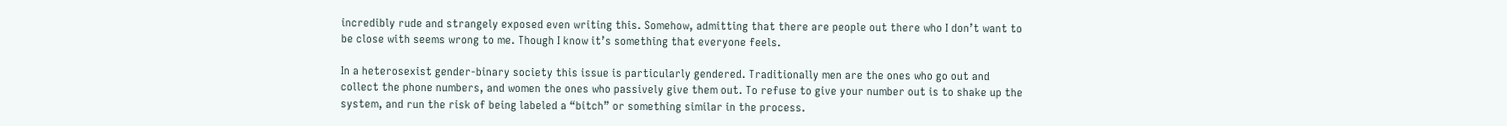incredibly rude and strangely exposed even writing this. Somehow, admitting that there are people out there who I don’t want to be close with seems wrong to me. Though I know it’s something that everyone feels.

In a heterosexist gender-binary society this issue is particularly gendered. Traditionally men are the ones who go out and collect the phone numbers, and women the ones who passively give them out. To refuse to give your number out is to shake up the system, and run the risk of being labeled a “bitch” or something similar in the process.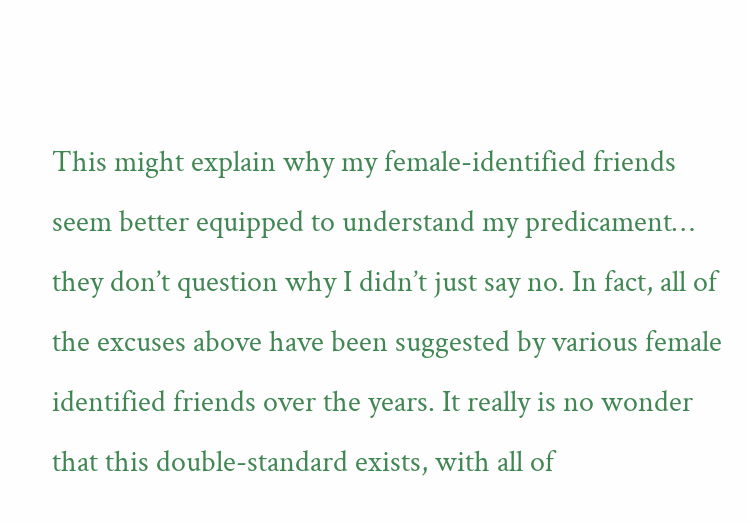This might explain why my female-identified friends seem better equipped to understand my predicament… they don’t question why I didn’t just say no. In fact, all of the excuses above have been suggested by various female identified friends over the years. It really is no wonder that this double-standard exists, with all of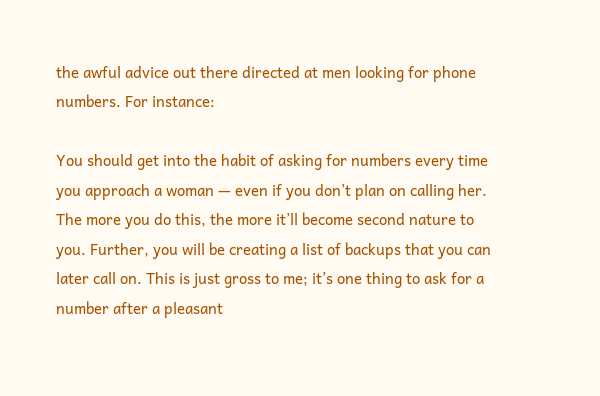the awful advice out there directed at men looking for phone numbers. For instance:

You should get into the habit of asking for numbers every time you approach a woman — even if you don’t plan on calling her. The more you do this, the more it’ll become second nature to you. Further, you will be creating a list of backups that you can later call on. This is just gross to me; it’s one thing to ask for a number after a pleasant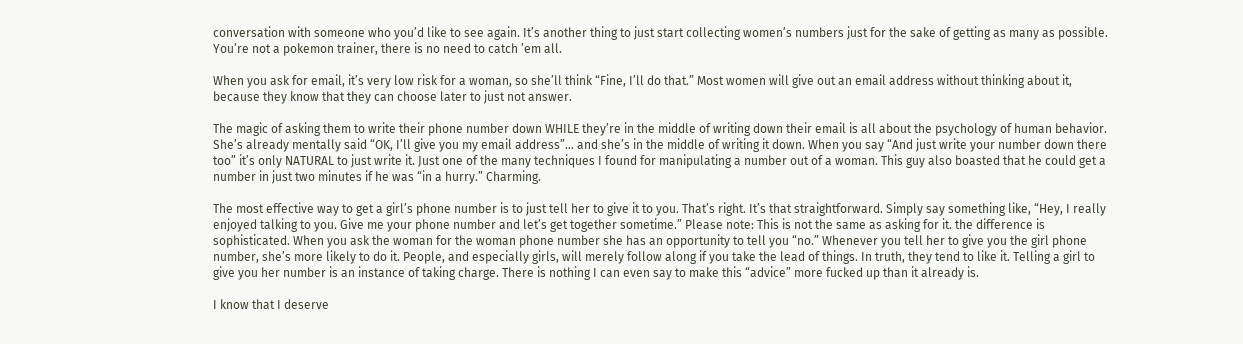conversation with someone who you’d like to see again. It’s another thing to just start collecting women’s numbers just for the sake of getting as many as possible. You’re not a pokemon trainer, there is no need to catch ’em all.

When you ask for email, it’s very low risk for a woman, so she’ll think “Fine, I’ll do that.” Most women will give out an email address without thinking about it, because they know that they can choose later to just not answer.

The magic of asking them to write their phone number down WHILE they’re in the middle of writing down their email is all about the psychology of human behavior. She’s already mentally said “OK, I’ll give you my email address”… and she’s in the middle of writing it down. When you say “And just write your number down there too” it’s only NATURAL to just write it. Just one of the many techniques I found for manipulating a number out of a woman. This guy also boasted that he could get a number in just two minutes if he was “in a hurry.” Charming.

The most effective way to get a girl’s phone number is to just tell her to give it to you. That’s right. It’s that straightforward. Simply say something like, “Hey, I really enjoyed talking to you. Give me your phone number and let’s get together sometime.” Please note: This is not the same as asking for it. the difference is sophisticated. When you ask the woman for the woman phone number she has an opportunity to tell you “no.” Whenever you tell her to give you the girl phone number, she’s more likely to do it. People, and especially girls, will merely follow along if you take the lead of things. In truth, they tend to like it. Telling a girl to give you her number is an instance of taking charge. There is nothing I can even say to make this “advice” more fucked up than it already is.

I know that I deserve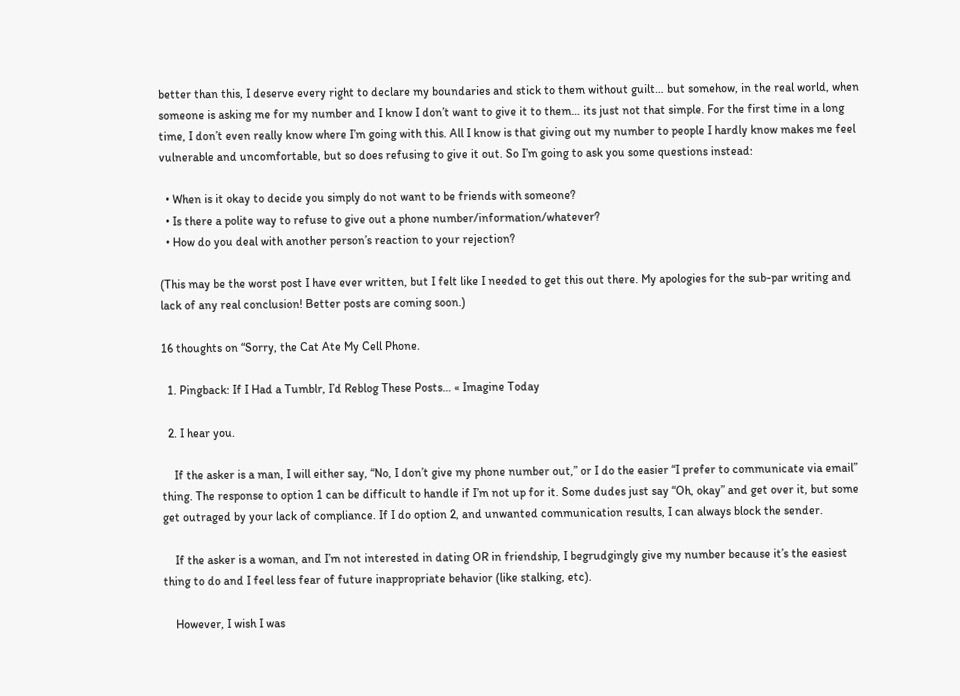better than this, I deserve every right to declare my boundaries and stick to them without guilt… but somehow, in the real world, when someone is asking me for my number and I know I don’t want to give it to them… its just not that simple. For the first time in a long time, I don’t even really know where I’m going with this. All I know is that giving out my number to people I hardly know makes me feel vulnerable and uncomfortable, but so does refusing to give it out. So I’m going to ask you some questions instead:

  • When is it okay to decide you simply do not want to be friends with someone?
  • Is there a polite way to refuse to give out a phone number/information/whatever?
  • How do you deal with another person’s reaction to your rejection?

(This may be the worst post I have ever written, but I felt like I needed to get this out there. My apologies for the sub-par writing and lack of any real conclusion! Better posts are coming soon.)

16 thoughts on “Sorry, the Cat Ate My Cell Phone.

  1. Pingback: If I Had a Tumblr, I’d Reblog These Posts… « Imagine Today

  2. I hear you.

    If the asker is a man, I will either say, “No, I don’t give my phone number out,” or I do the easier “I prefer to communicate via email” thing. The response to option 1 can be difficult to handle if I’m not up for it. Some dudes just say “Oh, okay” and get over it, but some get outraged by your lack of compliance. If I do option 2, and unwanted communication results, I can always block the sender.

    If the asker is a woman, and I’m not interested in dating OR in friendship, I begrudgingly give my number because it’s the easiest thing to do and I feel less fear of future inappropriate behavior (like stalking, etc).

    However, I wish I was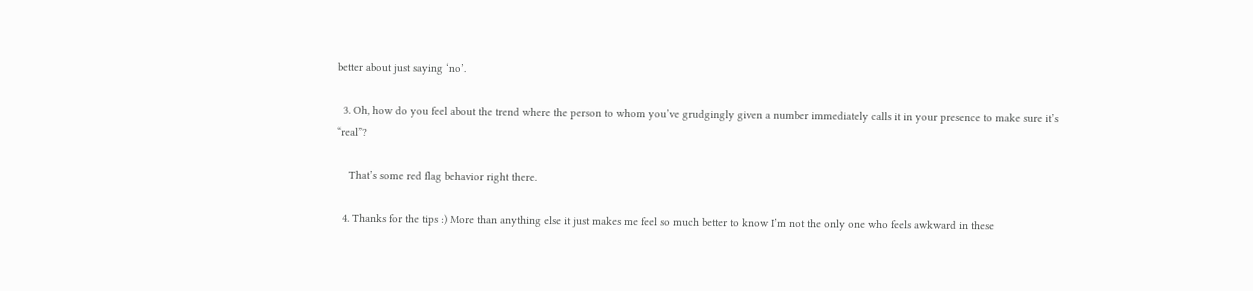better about just saying ‘no’.

  3. Oh, how do you feel about the trend where the person to whom you’ve grudgingly given a number immediately calls it in your presence to make sure it’s “real”?

    That’s some red flag behavior right there.

  4. Thanks for the tips :) More than anything else it just makes me feel so much better to know I’m not the only one who feels awkward in these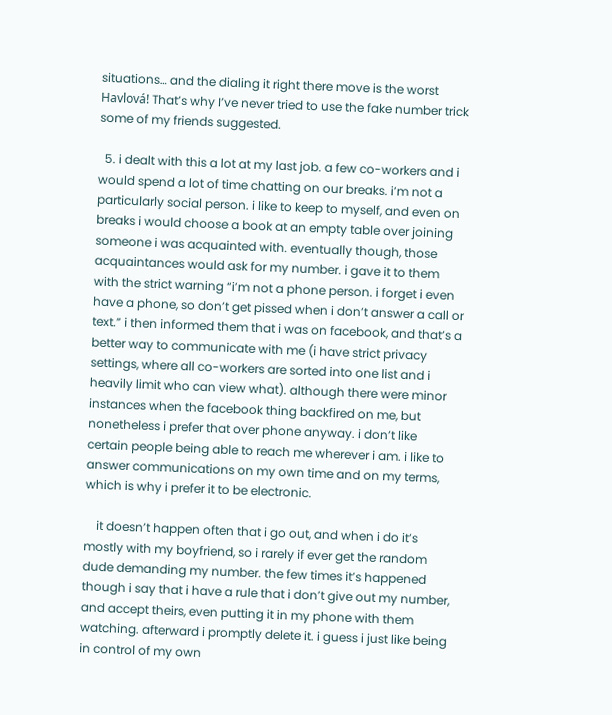situations… and the dialing it right there move is the worst Havlová! That’s why I’ve never tried to use the fake number trick some of my friends suggested.

  5. i dealt with this a lot at my last job. a few co-workers and i would spend a lot of time chatting on our breaks. i’m not a particularly social person. i like to keep to myself, and even on breaks i would choose a book at an empty table over joining someone i was acquainted with. eventually though, those acquaintances would ask for my number. i gave it to them with the strict warning “i’m not a phone person. i forget i even have a phone, so don’t get pissed when i don’t answer a call or text.” i then informed them that i was on facebook, and that’s a better way to communicate with me (i have strict privacy settings, where all co-workers are sorted into one list and i heavily limit who can view what). although there were minor instances when the facebook thing backfired on me, but nonetheless i prefer that over phone anyway. i don’t like certain people being able to reach me wherever i am. i like to answer communications on my own time and on my terms, which is why i prefer it to be electronic.

    it doesn’t happen often that i go out, and when i do it’s mostly with my boyfriend, so i rarely if ever get the random dude demanding my number. the few times it’s happened though i say that i have a rule that i don’t give out my number, and accept theirs, even putting it in my phone with them watching. afterward i promptly delete it. i guess i just like being in control of my own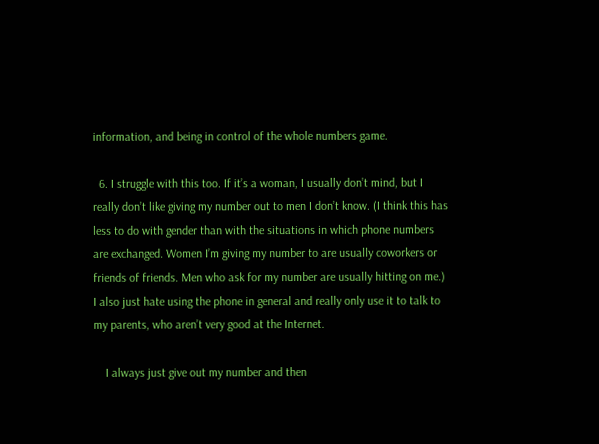information, and being in control of the whole numbers game.

  6. I struggle with this too. If it’s a woman, I usually don’t mind, but I really don’t like giving my number out to men I don’t know. (I think this has less to do with gender than with the situations in which phone numbers are exchanged. Women I’m giving my number to are usually coworkers or friends of friends. Men who ask for my number are usually hitting on me.) I also just hate using the phone in general and really only use it to talk to my parents, who aren’t very good at the Internet.

    I always just give out my number and then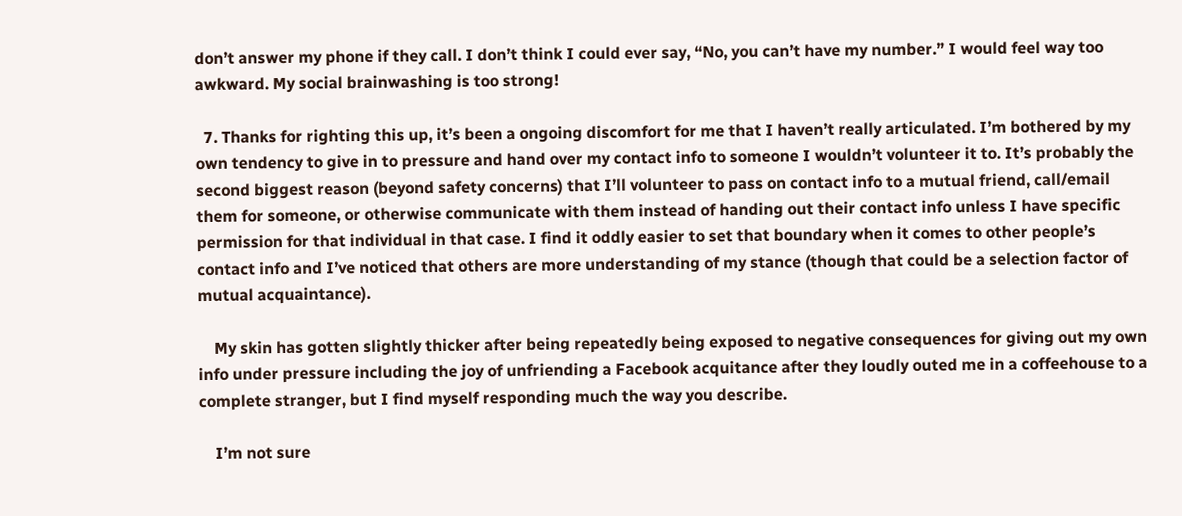don’t answer my phone if they call. I don’t think I could ever say, “No, you can’t have my number.” I would feel way too awkward. My social brainwashing is too strong!

  7. Thanks for righting this up, it’s been a ongoing discomfort for me that I haven’t really articulated. I’m bothered by my own tendency to give in to pressure and hand over my contact info to someone I wouldn’t volunteer it to. It’s probably the second biggest reason (beyond safety concerns) that I’ll volunteer to pass on contact info to a mutual friend, call/email them for someone, or otherwise communicate with them instead of handing out their contact info unless I have specific permission for that individual in that case. I find it oddly easier to set that boundary when it comes to other people’s contact info and I’ve noticed that others are more understanding of my stance (though that could be a selection factor of mutual acquaintance).

    My skin has gotten slightly thicker after being repeatedly being exposed to negative consequences for giving out my own info under pressure including the joy of unfriending a Facebook acquitance after they loudly outed me in a coffeehouse to a complete stranger, but I find myself responding much the way you describe.

    I’m not sure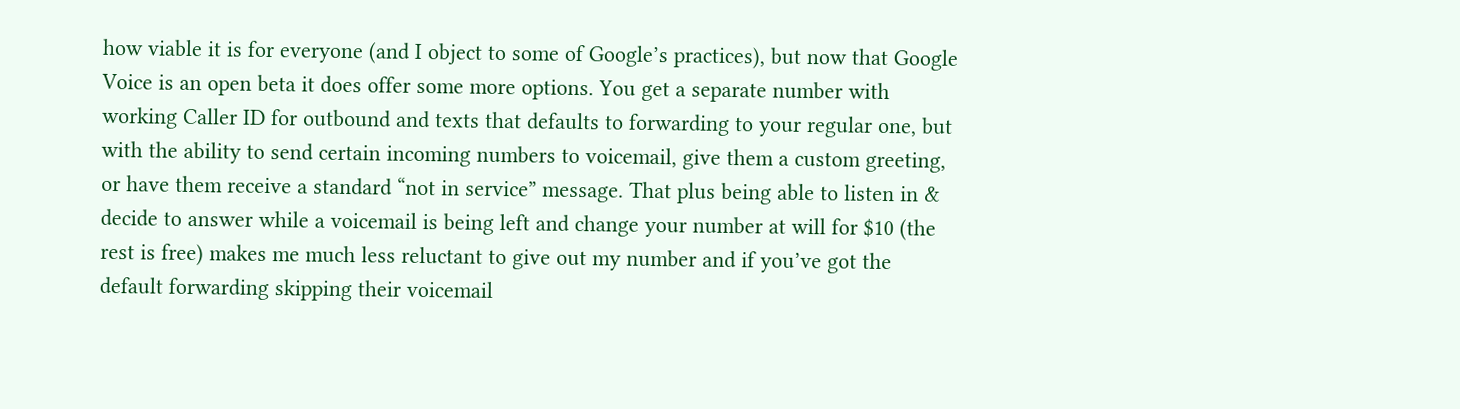how viable it is for everyone (and I object to some of Google’s practices), but now that Google Voice is an open beta it does offer some more options. You get a separate number with working Caller ID for outbound and texts that defaults to forwarding to your regular one, but with the ability to send certain incoming numbers to voicemail, give them a custom greeting, or have them receive a standard “not in service” message. That plus being able to listen in & decide to answer while a voicemail is being left and change your number at will for $10 (the rest is free) makes me much less reluctant to give out my number and if you’ve got the default forwarding skipping their voicemail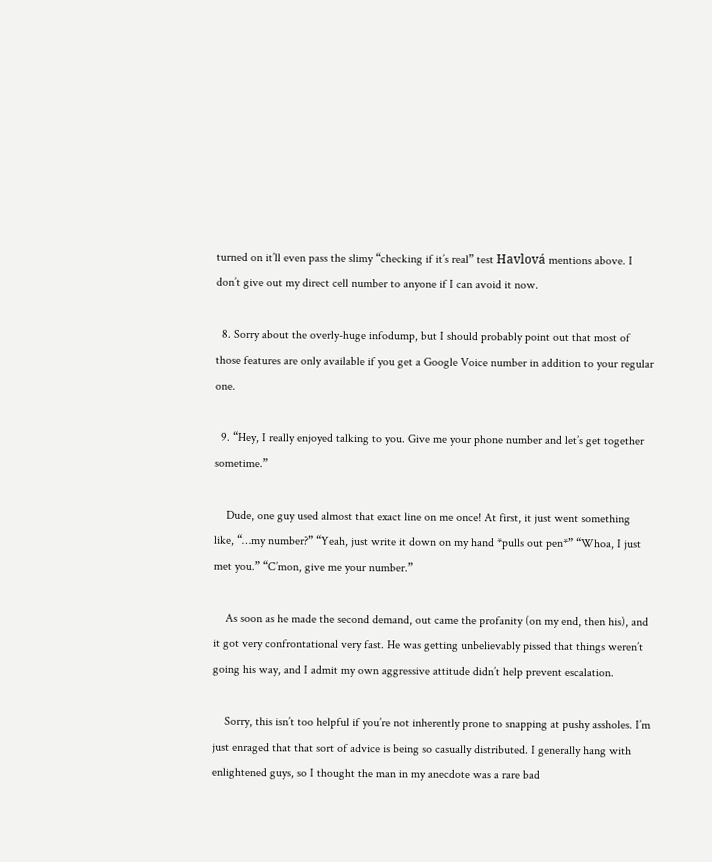turned on it’ll even pass the slimy “checking if it’s real” test Havlová mentions above. I don’t give out my direct cell number to anyone if I can avoid it now.

  8. Sorry about the overly-huge infodump, but I should probably point out that most of those features are only available if you get a Google Voice number in addition to your regular one.

  9. “Hey, I really enjoyed talking to you. Give me your phone number and let’s get together sometime.”

    Dude, one guy used almost that exact line on me once! At first, it just went something like, “…my number?” “Yeah, just write it down on my hand *pulls out pen*” “Whoa, I just met you.” “C’mon, give me your number.”

    As soon as he made the second demand, out came the profanity (on my end, then his), and it got very confrontational very fast. He was getting unbelievably pissed that things weren’t going his way, and I admit my own aggressive attitude didn’t help prevent escalation.

    Sorry, this isn’t too helpful if you’re not inherently prone to snapping at pushy assholes. I’m just enraged that that sort of advice is being so casually distributed. I generally hang with enlightened guys, so I thought the man in my anecdote was a rare bad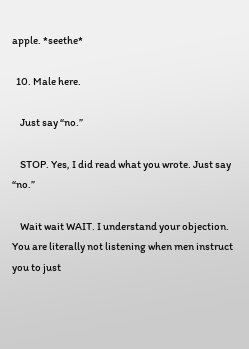apple. *seethe*

  10. Male here.

    Just say “no.”

    STOP. Yes, I did read what you wrote. Just say “no.”

    Wait wait WAIT. I understand your objection. You are literally not listening when men instruct you to just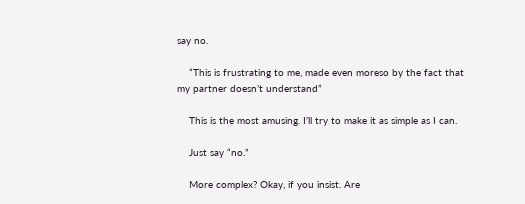say no.

    “This is frustrating to me, made even moreso by the fact that my partner doesn’t understand”

    This is the most amusing. I’ll try to make it as simple as I can.

    Just say “no.”

    More complex? Okay, if you insist. Are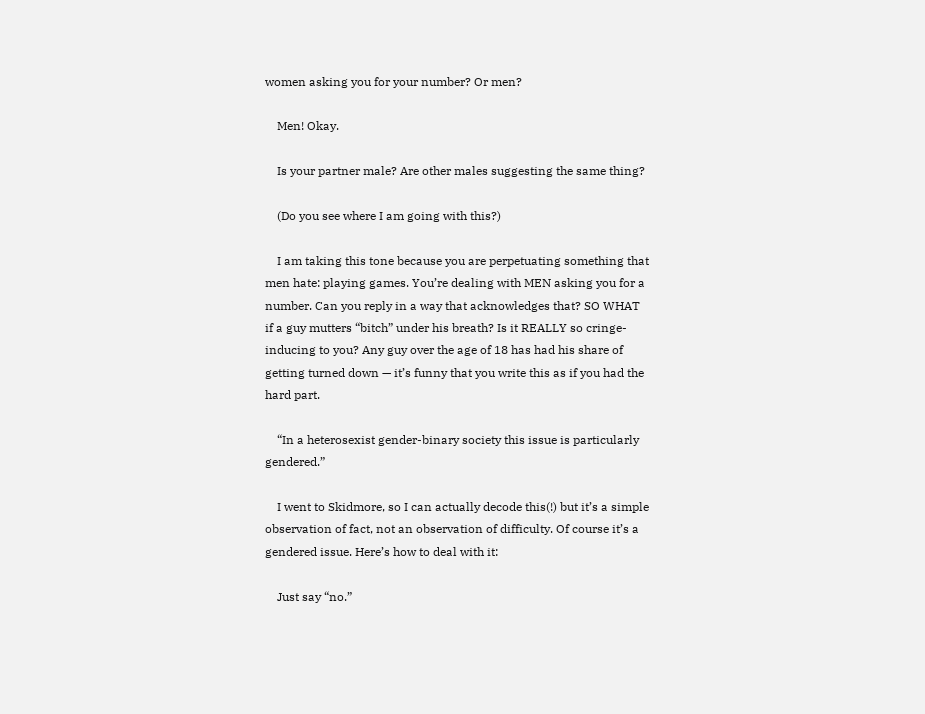women asking you for your number? Or men?

    Men! Okay.

    Is your partner male? Are other males suggesting the same thing?

    (Do you see where I am going with this?)

    I am taking this tone because you are perpetuating something that men hate: playing games. You’re dealing with MEN asking you for a number. Can you reply in a way that acknowledges that? SO WHAT if a guy mutters “bitch” under his breath? Is it REALLY so cringe-inducing to you? Any guy over the age of 18 has had his share of getting turned down — it’s funny that you write this as if you had the hard part.

    “In a heterosexist gender-binary society this issue is particularly gendered.”

    I went to Skidmore, so I can actually decode this(!) but it’s a simple observation of fact, not an observation of difficulty. Of course it’s a gendered issue. Here’s how to deal with it:

    Just say “no.”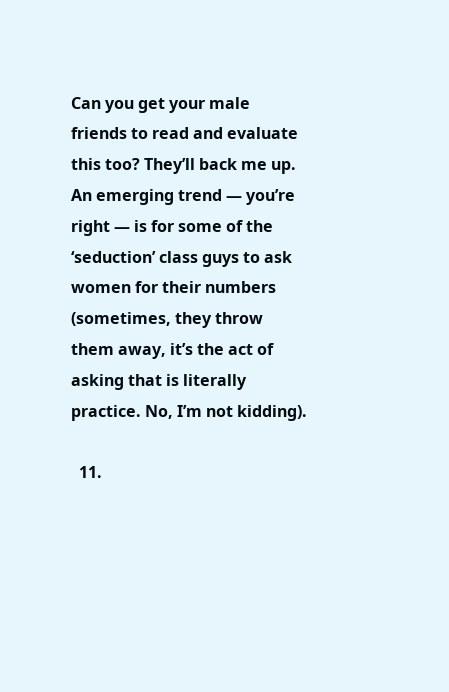Can you get your male friends to read and evaluate this too? They’ll back me up. An emerging trend — you’re right — is for some of the ‘seduction’ class guys to ask women for their numbers (sometimes, they throw them away, it’s the act of asking that is literally practice. No, I’m not kidding).

  11.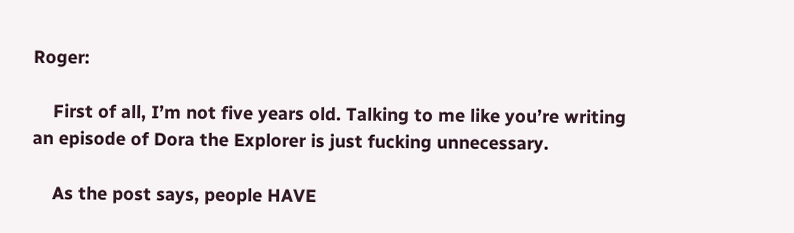Roger:

    First of all, I’m not five years old. Talking to me like you’re writing an episode of Dora the Explorer is just fucking unnecessary.

    As the post says, people HAVE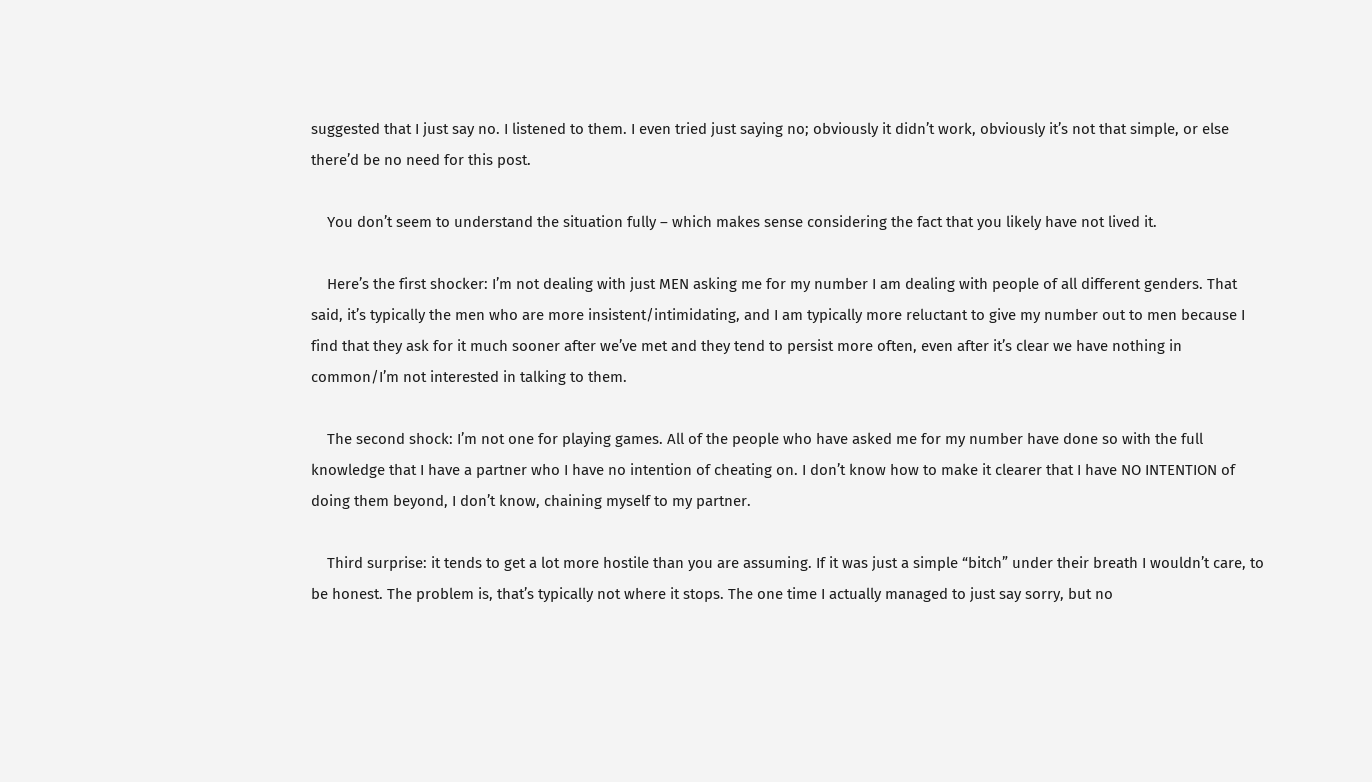suggested that I just say no. I listened to them. I even tried just saying no; obviously it didn’t work, obviously it’s not that simple, or else there’d be no need for this post.

    You don’t seem to understand the situation fully – which makes sense considering the fact that you likely have not lived it.

    Here’s the first shocker: I’m not dealing with just MEN asking me for my number I am dealing with people of all different genders. That said, it’s typically the men who are more insistent/intimidating, and I am typically more reluctant to give my number out to men because I find that they ask for it much sooner after we’ve met and they tend to persist more often, even after it’s clear we have nothing in common/I’m not interested in talking to them.

    The second shock: I’m not one for playing games. All of the people who have asked me for my number have done so with the full knowledge that I have a partner who I have no intention of cheating on. I don’t know how to make it clearer that I have NO INTENTION of doing them beyond, I don’t know, chaining myself to my partner.

    Third surprise: it tends to get a lot more hostile than you are assuming. If it was just a simple “bitch” under their breath I wouldn’t care, to be honest. The problem is, that’s typically not where it stops. The one time I actually managed to just say sorry, but no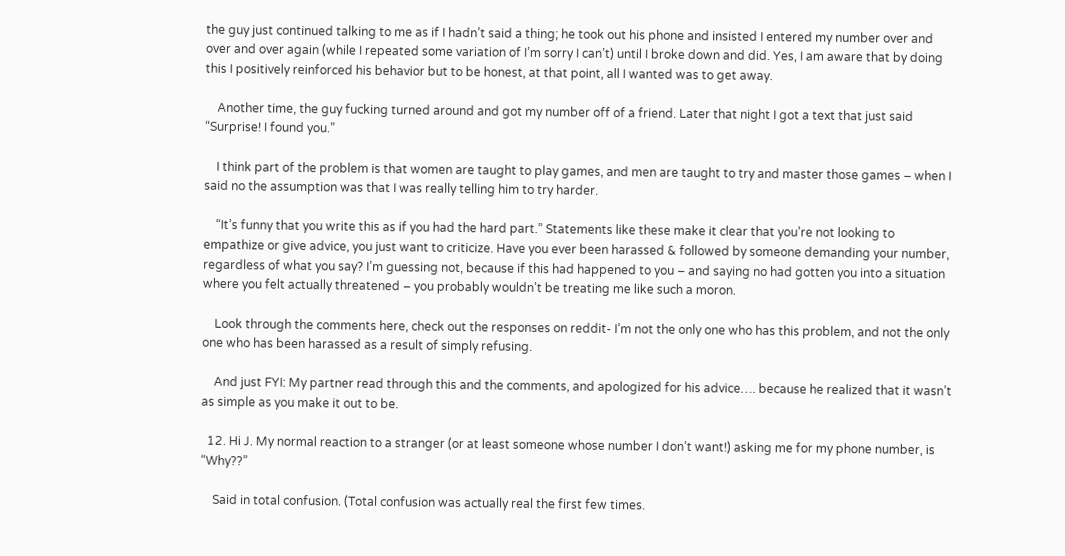the guy just continued talking to me as if I hadn’t said a thing; he took out his phone and insisted I entered my number over and over and over again (while I repeated some variation of I’m sorry I can’t) until I broke down and did. Yes, I am aware that by doing this I positively reinforced his behavior but to be honest, at that point, all I wanted was to get away.

    Another time, the guy fucking turned around and got my number off of a friend. Later that night I got a text that just said “Surprise! I found you.”

    I think part of the problem is that women are taught to play games, and men are taught to try and master those games – when I said no the assumption was that I was really telling him to try harder.

    “It’s funny that you write this as if you had the hard part.” Statements like these make it clear that you’re not looking to empathize or give advice, you just want to criticize. Have you ever been harassed & followed by someone demanding your number, regardless of what you say? I’m guessing not, because if this had happened to you – and saying no had gotten you into a situation where you felt actually threatened – you probably wouldn’t be treating me like such a moron.

    Look through the comments here, check out the responses on reddit- I’m not the only one who has this problem, and not the only one who has been harassed as a result of simply refusing.

    And just FYI: My partner read through this and the comments, and apologized for his advice…. because he realized that it wasn’t as simple as you make it out to be.

  12. Hi J. My normal reaction to a stranger (or at least someone whose number I don’t want!) asking me for my phone number, is “Why??”

    Said in total confusion. (Total confusion was actually real the first few times.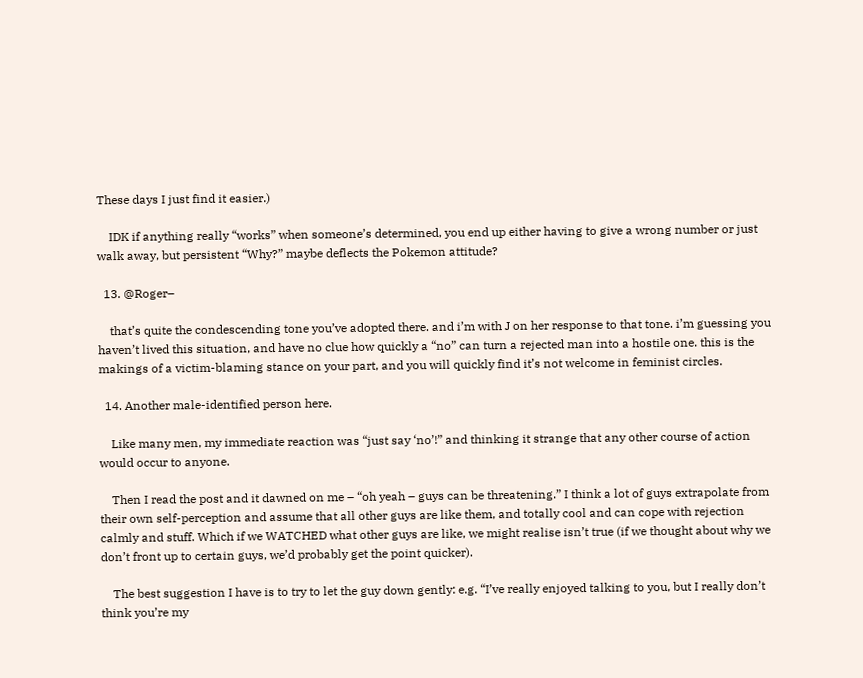These days I just find it easier.)

    IDK if anything really “works” when someone’s determined, you end up either having to give a wrong number or just walk away, but persistent “Why?” maybe deflects the Pokemon attitude?

  13. @Roger–

    that’s quite the condescending tone you’ve adopted there. and i’m with J on her response to that tone. i’m guessing you haven’t lived this situation, and have no clue how quickly a “no” can turn a rejected man into a hostile one. this is the makings of a victim-blaming stance on your part, and you will quickly find it’s not welcome in feminist circles.

  14. Another male-identified person here.

    Like many men, my immediate reaction was “just say ‘no’!” and thinking it strange that any other course of action would occur to anyone.

    Then I read the post and it dawned on me – “oh yeah – guys can be threatening.” I think a lot of guys extrapolate from their own self-perception and assume that all other guys are like them, and totally cool and can cope with rejection calmly and stuff. Which if we WATCHED what other guys are like, we might realise isn’t true (if we thought about why we don’t front up to certain guys, we’d probably get the point quicker).

    The best suggestion I have is to try to let the guy down gently: e.g. “I’ve really enjoyed talking to you, but I really don’t think you’re my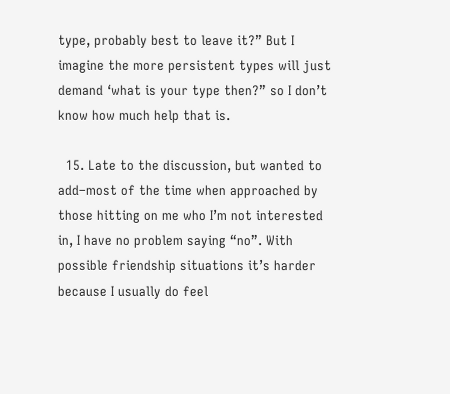type, probably best to leave it?” But I imagine the more persistent types will just demand ‘what is your type then?” so I don’t know how much help that is.

  15. Late to the discussion, but wanted to add–most of the time when approached by those hitting on me who I’m not interested in, I have no problem saying “no”. With possible friendship situations it’s harder because I usually do feel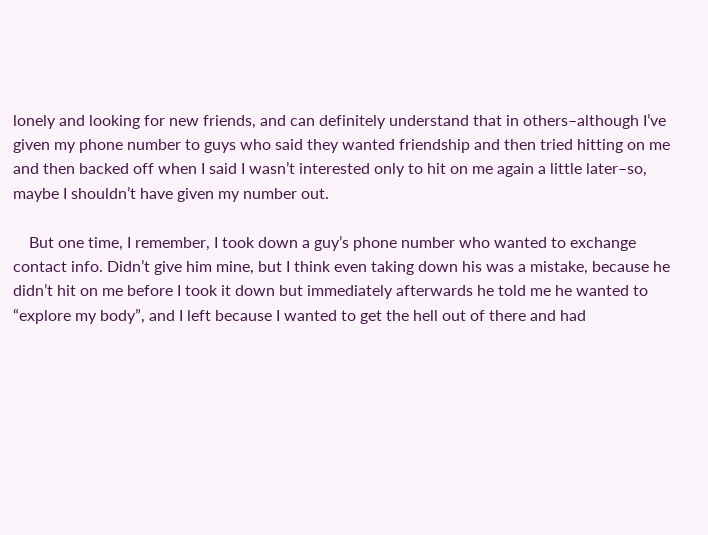lonely and looking for new friends, and can definitely understand that in others–although I’ve given my phone number to guys who said they wanted friendship and then tried hitting on me and then backed off when I said I wasn’t interested only to hit on me again a little later–so, maybe I shouldn’t have given my number out.

    But one time, I remember, I took down a guy’s phone number who wanted to exchange contact info. Didn’t give him mine, but I think even taking down his was a mistake, because he didn’t hit on me before I took it down but immediately afterwards he told me he wanted to “explore my body”, and I left because I wanted to get the hell out of there and had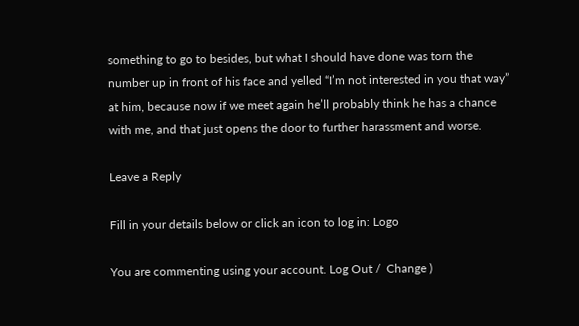something to go to besides, but what I should have done was torn the number up in front of his face and yelled “I’m not interested in you that way” at him, because now if we meet again he’ll probably think he has a chance with me, and that just opens the door to further harassment and worse.

Leave a Reply

Fill in your details below or click an icon to log in: Logo

You are commenting using your account. Log Out /  Change )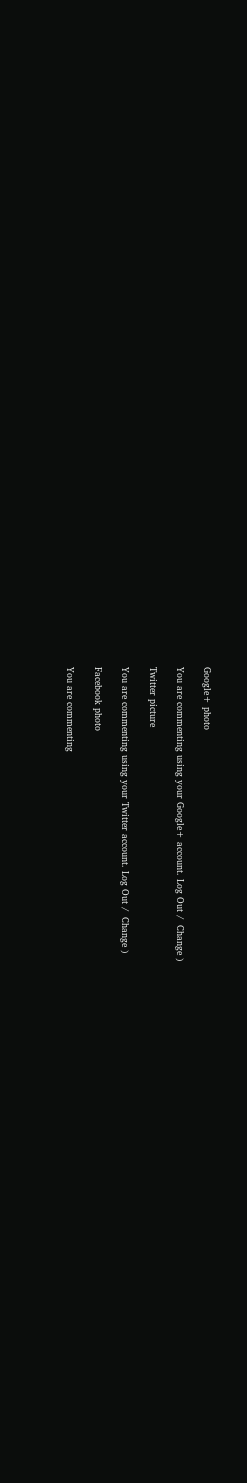Google+ photo

You are commenting using your Google+ account. Log Out /  Change )

Twitter picture

You are commenting using your Twitter account. Log Out /  Change )

Facebook photo

You are commenting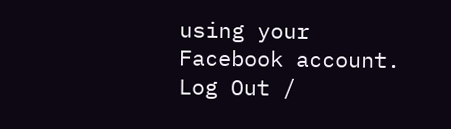using your Facebook account. Log Out /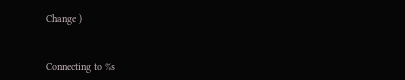Change )


Connecting to %s